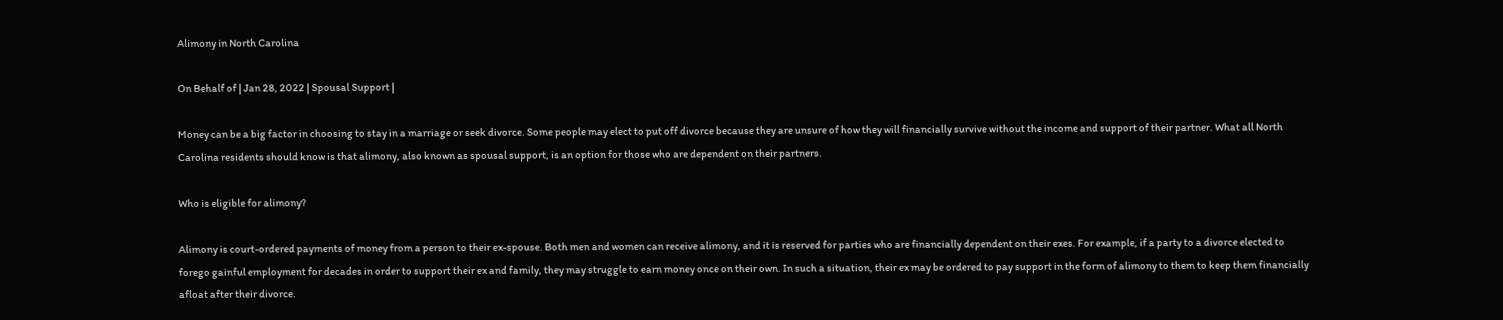Alimony in North Carolina

On Behalf of | Jan 28, 2022 | Spousal Support |

Money can be a big factor in choosing to stay in a marriage or seek divorce. Some people may elect to put off divorce because they are unsure of how they will financially survive without the income and support of their partner. What all North Carolina residents should know is that alimony, also known as spousal support, is an option for those who are dependent on their partners.

Who is eligible for alimony?

Alimony is court-ordered payments of money from a person to their ex-spouse. Both men and women can receive alimony, and it is reserved for parties who are financially dependent on their exes. For example, if a party to a divorce elected to forego gainful employment for decades in order to support their ex and family, they may struggle to earn money once on their own. In such a situation, their ex may be ordered to pay support in the form of alimony to them to keep them financially afloat after their divorce.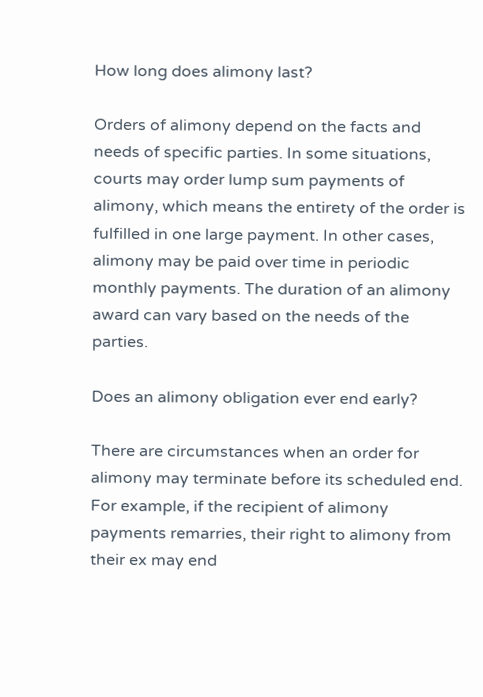How long does alimony last?

Orders of alimony depend on the facts and needs of specific parties. In some situations, courts may order lump sum payments of alimony, which means the entirety of the order is fulfilled in one large payment. In other cases, alimony may be paid over time in periodic monthly payments. The duration of an alimony award can vary based on the needs of the parties.

Does an alimony obligation ever end early?

There are circumstances when an order for alimony may terminate before its scheduled end. For example, if the recipient of alimony payments remarries, their right to alimony from their ex may end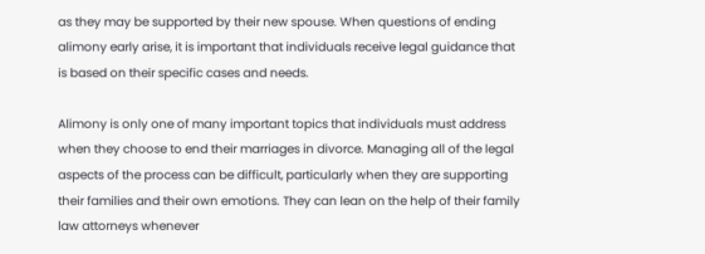as they may be supported by their new spouse. When questions of ending alimony early arise, it is important that individuals receive legal guidance that is based on their specific cases and needs.

Alimony is only one of many important topics that individuals must address when they choose to end their marriages in divorce. Managing all of the legal aspects of the process can be difficult, particularly when they are supporting their families and their own emotions. They can lean on the help of their family law attorneys whenever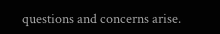questions and concerns arise.